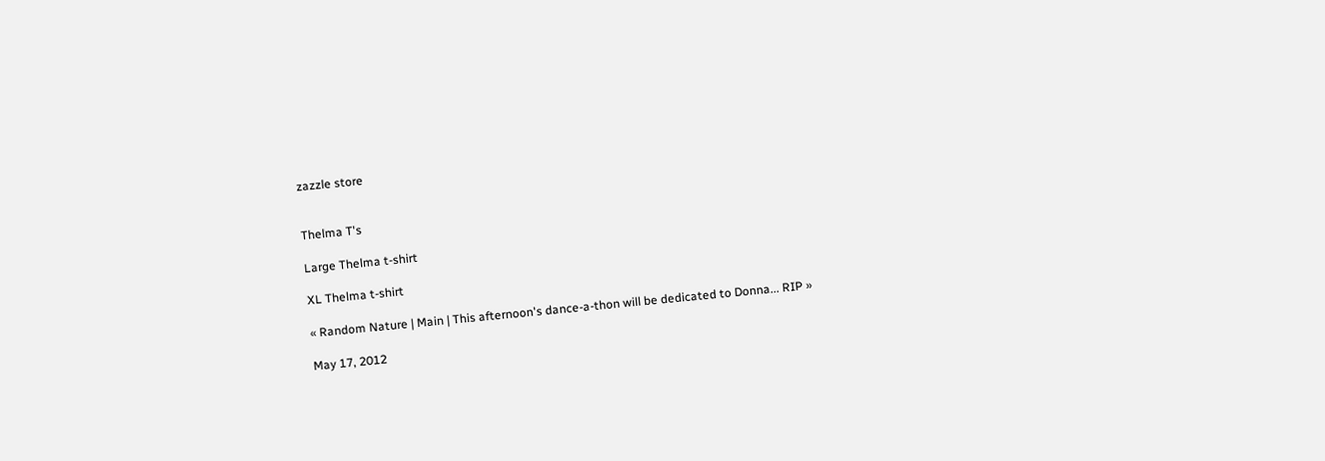zazzle store


Thelma T's

Large Thelma t-shirt

XL Thelma t-shirt

« Random Nature | Main | This afternoon's dance-a-thon will be dedicated to Donna... RIP »

May 17, 2012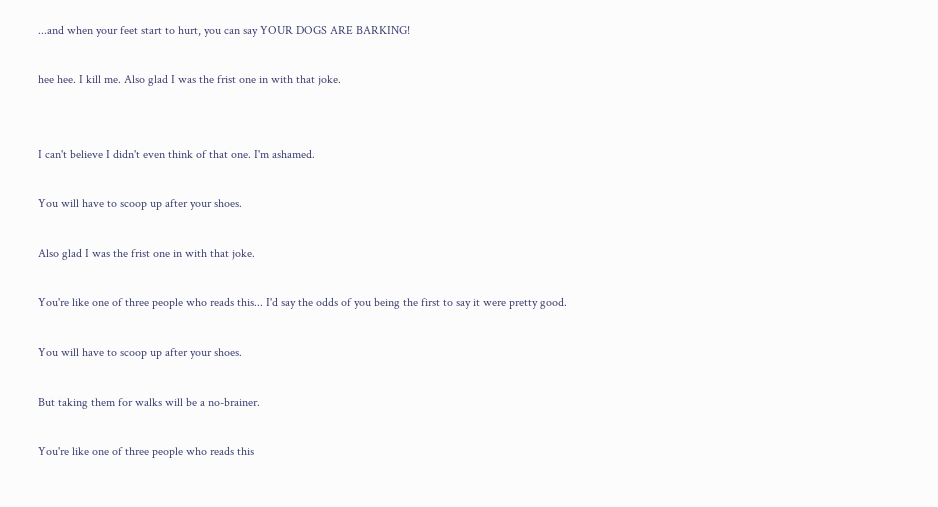...and when your feet start to hurt, you can say YOUR DOGS ARE BARKING!

hee hee. I kill me. Also glad I was the frist one in with that joke.


I can't believe I didn't even think of that one. I'm ashamed.

You will have to scoop up after your shoes.

Also glad I was the frist one in with that joke.

You're like one of three people who reads this... I'd say the odds of you being the first to say it were pretty good.

You will have to scoop up after your shoes.

But taking them for walks will be a no-brainer.

You're like one of three people who reads this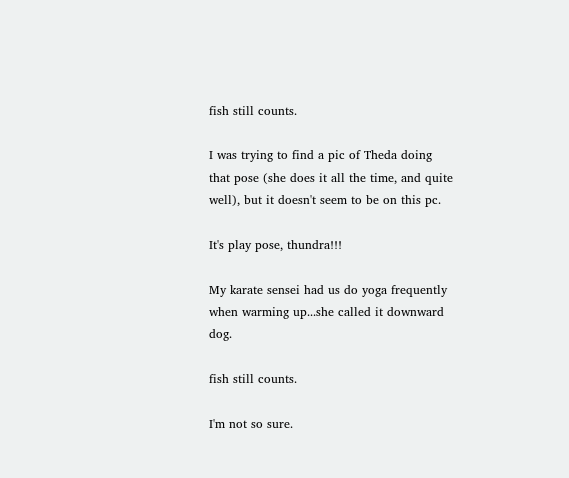fish still counts.

I was trying to find a pic of Theda doing that pose (she does it all the time, and quite well), but it doesn't seem to be on this pc.

It's play pose, thundra!!!

My karate sensei had us do yoga frequently when warming up...she called it downward dog.

fish still counts.

I'm not so sure.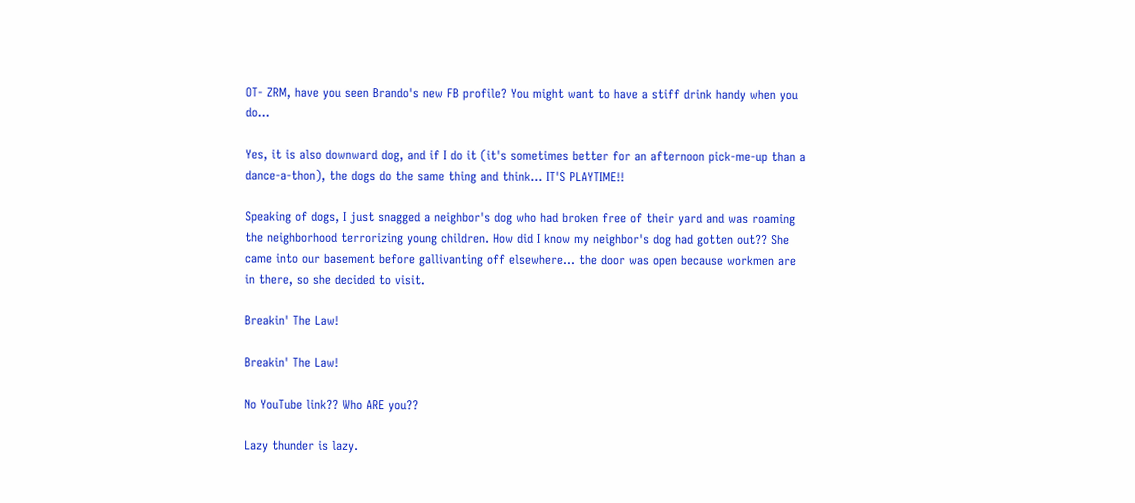OT- ZRM, have you seen Brando's new FB profile? You might want to have a stiff drink handy when you do...

Yes, it is also downward dog, and if I do it (it's sometimes better for an afternoon pick-me-up than a dance-a-thon), the dogs do the same thing and think... IT'S PLAYTIME!!

Speaking of dogs, I just snagged a neighbor's dog who had broken free of their yard and was roaming the neighborhood terrorizing young children. How did I know my neighbor's dog had gotten out?? She came into our basement before gallivanting off elsewhere... the door was open because workmen are in there, so she decided to visit.

Breakin' The Law!

Breakin' The Law!

No YouTube link?? Who ARE you??

Lazy thunder is lazy.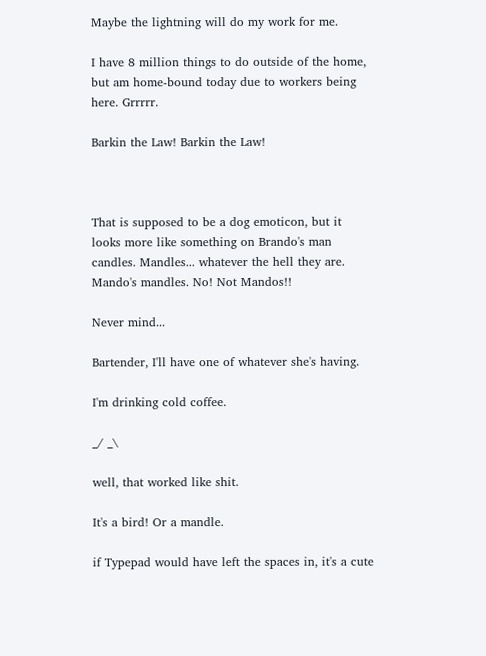Maybe the lightning will do my work for me.

I have 8 million things to do outside of the home, but am home-bound today due to workers being here. Grrrrr.

Barkin the Law! Barkin the Law!



That is supposed to be a dog emoticon, but it looks more like something on Brando's man candles. Mandles... whatever the hell they are. Mando's mandles. No! Not Mandos!!

Never mind...

Bartender, I'll have one of whatever she's having.

I'm drinking cold coffee.

_/ _\

well, that worked like shit.

It's a bird! Or a mandle.

if Typepad would have left the spaces in, it's a cute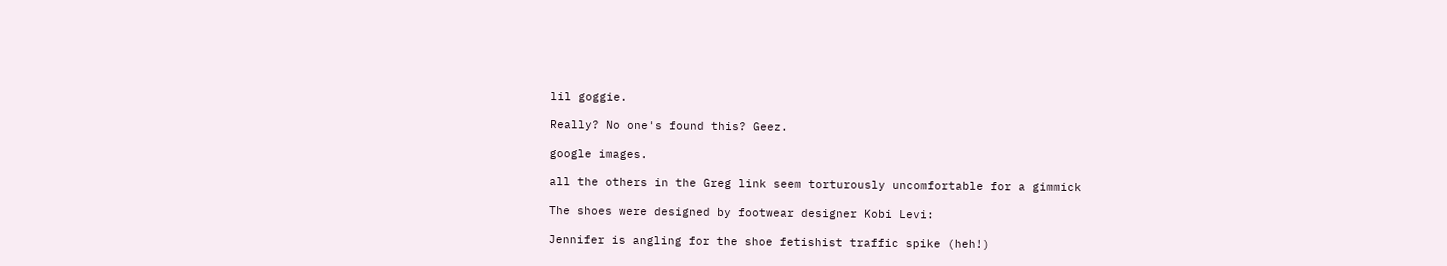lil goggie.

Really? No one's found this? Geez.

google images.

all the others in the Greg link seem torturously uncomfortable for a gimmick

The shoes were designed by footwear designer Kobi Levi:

Jennifer is angling for the shoe fetishist traffic spike (heh!)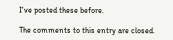I've posted these before.

The comments to this entry are closed.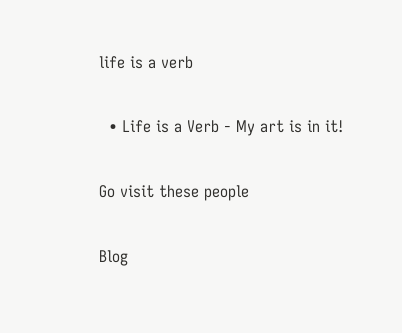life is a verb

  • Life is a Verb - My art is in it!

Go visit these people

Blog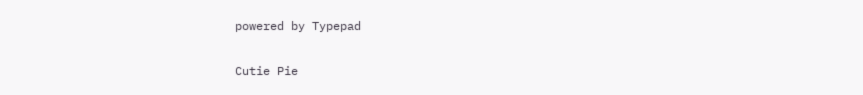powered by Typepad

Cutie Pie